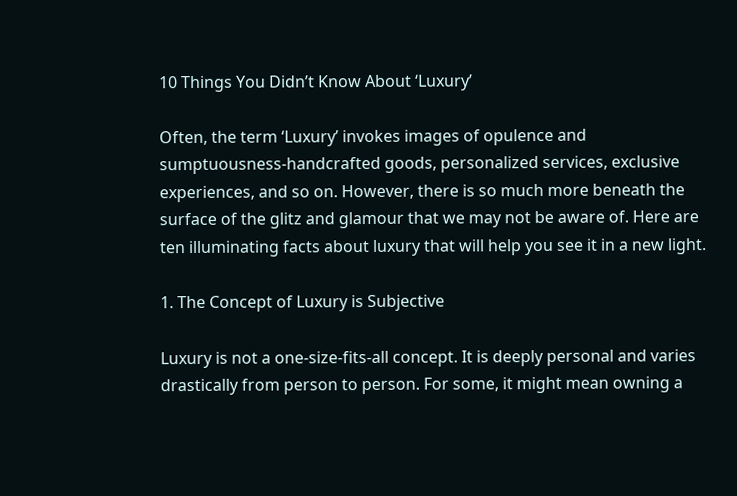10 Things You Didn’t Know About ‘Luxury’

Often, the term ‘Luxury’ invokes images of opulence and sumptuousness-handcrafted goods, personalized services, exclusive experiences, and so on. However, there is so much more beneath the surface of the glitz and glamour that we may not be aware of. Here are ten illuminating facts about luxury that will help you see it in a new light.

1. The Concept of Luxury is Subjective

Luxury is not a one-size-fits-all concept. It is deeply personal and varies drastically from person to person. For some, it might mean owning a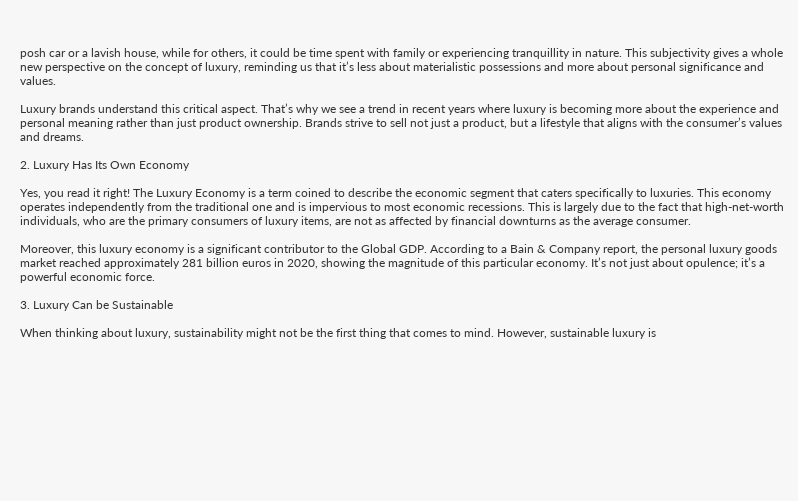posh car or a lavish house, while for others, it could be time spent with family or experiencing tranquillity in nature. This subjectivity gives a whole new perspective on the concept of luxury, reminding us that it’s less about materialistic possessions and more about personal significance and values.

Luxury brands understand this critical aspect. That’s why we see a trend in recent years where luxury is becoming more about the experience and personal meaning rather than just product ownership. Brands strive to sell not just a product, but a lifestyle that aligns with the consumer’s values and dreams.

2. Luxury Has Its Own Economy

Yes, you read it right! The Luxury Economy is a term coined to describe the economic segment that caters specifically to luxuries. This economy operates independently from the traditional one and is impervious to most economic recessions. This is largely due to the fact that high-net-worth individuals, who are the primary consumers of luxury items, are not as affected by financial downturns as the average consumer.

Moreover, this luxury economy is a significant contributor to the Global GDP. According to a Bain & Company report, the personal luxury goods market reached approximately 281 billion euros in 2020, showing the magnitude of this particular economy. It’s not just about opulence; it’s a powerful economic force.

3. Luxury Can be Sustainable

When thinking about luxury, sustainability might not be the first thing that comes to mind. However, sustainable luxury is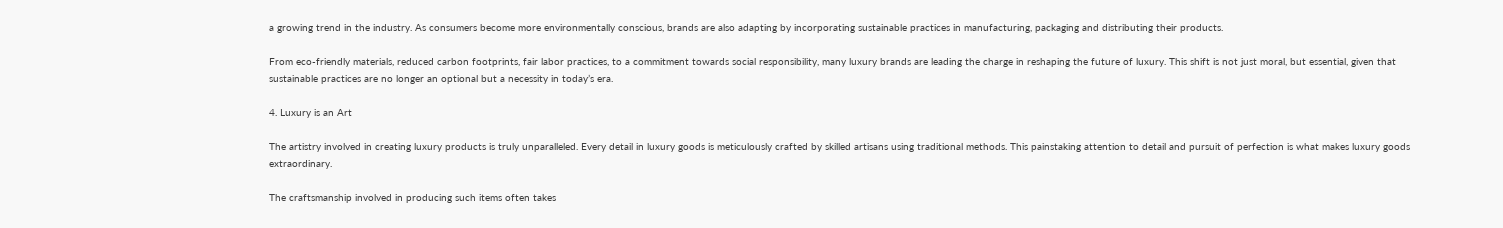a growing trend in the industry. As consumers become more environmentally conscious, brands are also adapting by incorporating sustainable practices in manufacturing, packaging and distributing their products.

From eco-friendly materials, reduced carbon footprints, fair labor practices, to a commitment towards social responsibility, many luxury brands are leading the charge in reshaping the future of luxury. This shift is not just moral, but essential, given that sustainable practices are no longer an optional but a necessity in today’s era.

4. Luxury is an Art

The artistry involved in creating luxury products is truly unparalleled. Every detail in luxury goods is meticulously crafted by skilled artisans using traditional methods. This painstaking attention to detail and pursuit of perfection is what makes luxury goods extraordinary.

The craftsmanship involved in producing such items often takes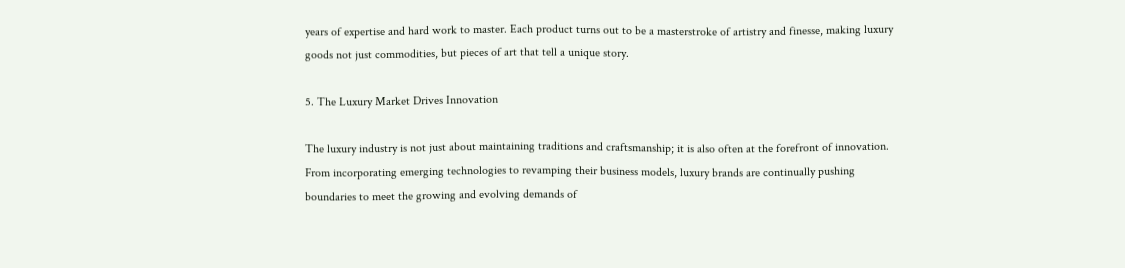years of expertise and hard work to master. Each product turns out to be a masterstroke of artistry and finesse, making luxury goods not just commodities, but pieces of art that tell a unique story.

5. The Luxury Market Drives Innovation

The luxury industry is not just about maintaining traditions and craftsmanship; it is also often at the forefront of innovation. From incorporating emerging technologies to revamping their business models, luxury brands are continually pushing boundaries to meet the growing and evolving demands of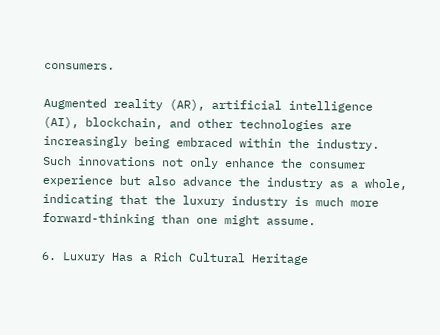consumers.

Augmented reality (AR), artificial intelligence (AI), blockchain, and other technologies are increasingly being embraced within the industry. Such innovations not only enhance the consumer experience but also advance the industry as a whole, indicating that the luxury industry is much more forward-thinking than one might assume.

6. Luxury Has a Rich Cultural Heritage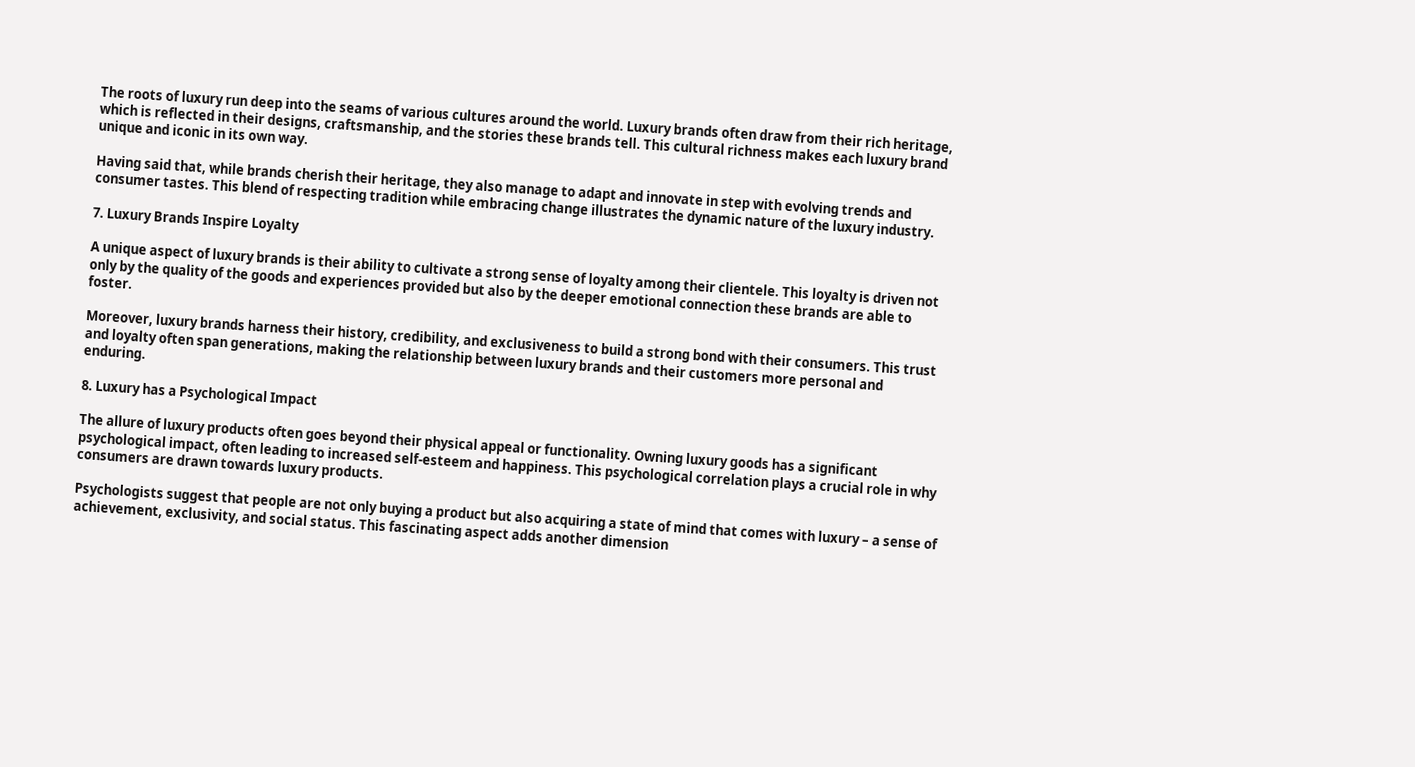The roots of luxury run deep into the seams of various cultures around the world. Luxury brands often draw from their rich heritage, which is reflected in their designs, craftsmanship, and the stories these brands tell. This cultural richness makes each luxury brand unique and iconic in its own way.

Having said that, while brands cherish their heritage, they also manage to adapt and innovate in step with evolving trends and consumer tastes. This blend of respecting tradition while embracing change illustrates the dynamic nature of the luxury industry.

7. Luxury Brands Inspire Loyalty

A unique aspect of luxury brands is their ability to cultivate a strong sense of loyalty among their clientele. This loyalty is driven not only by the quality of the goods and experiences provided but also by the deeper emotional connection these brands are able to foster.

Moreover, luxury brands harness their history, credibility, and exclusiveness to build a strong bond with their consumers. This trust and loyalty often span generations, making the relationship between luxury brands and their customers more personal and enduring.

8. Luxury has a Psychological Impact

The allure of luxury products often goes beyond their physical appeal or functionality. Owning luxury goods has a significant psychological impact, often leading to increased self-esteem and happiness. This psychological correlation plays a crucial role in why consumers are drawn towards luxury products.

Psychologists suggest that people are not only buying a product but also acquiring a state of mind that comes with luxury – a sense of achievement, exclusivity, and social status. This fascinating aspect adds another dimension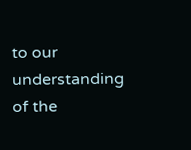to our understanding of the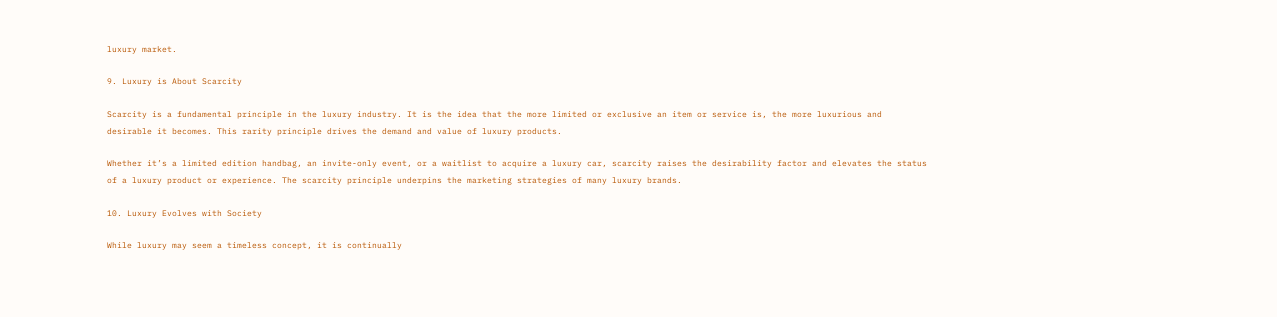luxury market.

9. Luxury is About Scarcity

Scarcity is a fundamental principle in the luxury industry. It is the idea that the more limited or exclusive an item or service is, the more luxurious and desirable it becomes. This rarity principle drives the demand and value of luxury products.

Whether it’s a limited edition handbag, an invite-only event, or a waitlist to acquire a luxury car, scarcity raises the desirability factor and elevates the status of a luxury product or experience. The scarcity principle underpins the marketing strategies of many luxury brands.

10. Luxury Evolves with Society

While luxury may seem a timeless concept, it is continually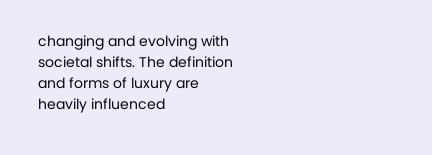changing and evolving with societal shifts. The definition and forms of luxury are heavily influenced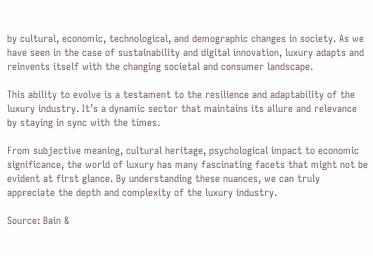by cultural, economic, technological, and demographic changes in society. As we have seen in the case of sustainability and digital innovation, luxury adapts and reinvents itself with the changing societal and consumer landscape.

This ability to evolve is a testament to the resilience and adaptability of the luxury industry. It’s a dynamic sector that maintains its allure and relevance by staying in sync with the times.

From subjective meaning, cultural heritage, psychological impact to economic significance, the world of luxury has many fascinating facets that might not be evident at first glance. By understanding these nuances, we can truly appreciate the depth and complexity of the luxury industry.

Source: Bain &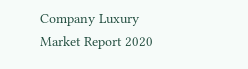Company Luxury Market Report 2020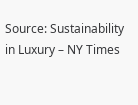Source: Sustainability in Luxury – NY Times